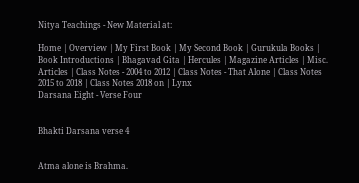Nitya Teachings - New Material at:

Home | Overview | My First Book | My Second Book | Gurukula Books | Book Introductions | Bhagavad Gita | Hercules | Magazine Articles | Misc. Articles | Class Notes - 2004 to 2012 | Class Notes - That Alone | Class Notes 2015 to 2018 | Class Notes 2018 on | Lynx
Darsana Eight - Verse Four


Bhakti Darsana verse 4


Atma alone is Brahma.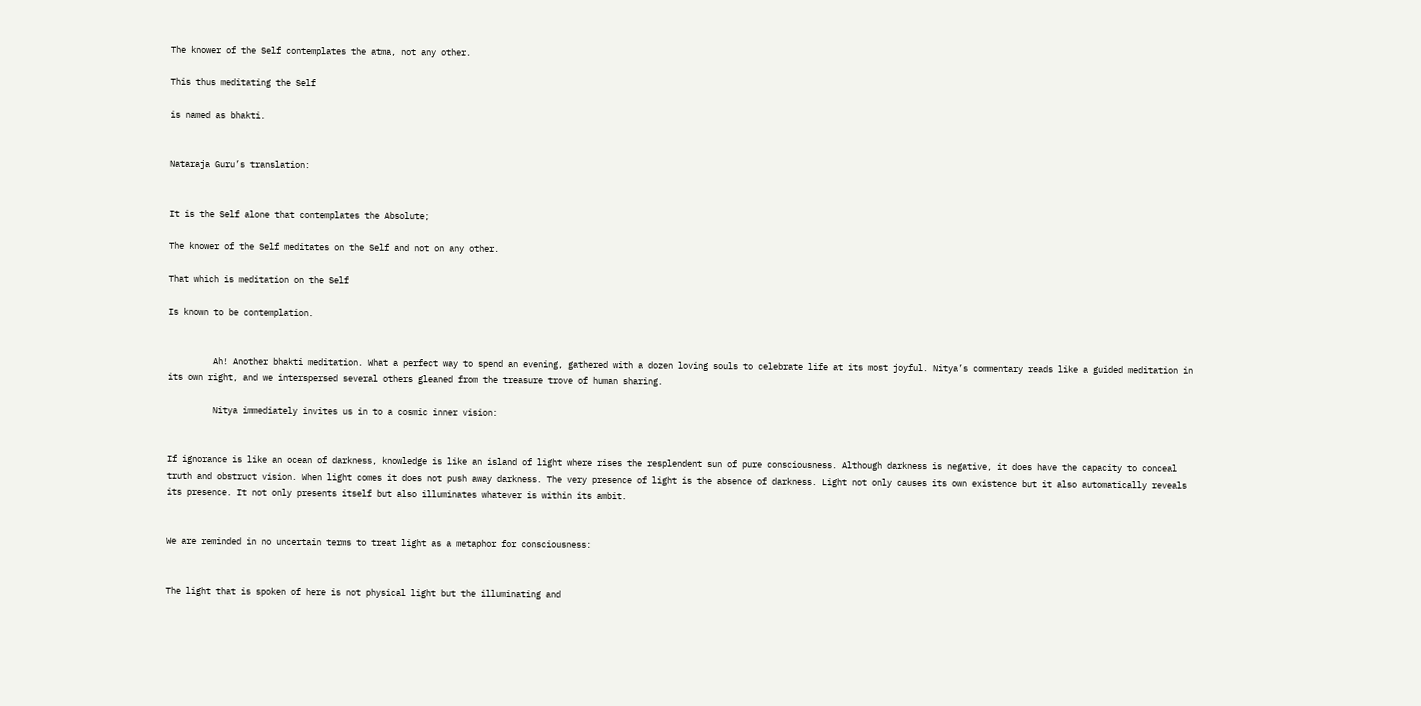The knower of the Self contemplates the atma, not any other.

This thus meditating the Self

is named as bhakti.


Nataraja Guru’s translation:


It is the Self alone that contemplates the Absolute;

The knower of the Self meditates on the Self and not on any other.

That which is meditation on the Self

Is known to be contemplation.


         Ah! Another bhakti meditation. What a perfect way to spend an evening, gathered with a dozen loving souls to celebrate life at its most joyful. Nitya’s commentary reads like a guided meditation in its own right, and we interspersed several others gleaned from the treasure trove of human sharing.

         Nitya immediately invites us in to a cosmic inner vision:


If ignorance is like an ocean of darkness, knowledge is like an island of light where rises the resplendent sun of pure consciousness. Although darkness is negative, it does have the capacity to conceal truth and obstruct vision. When light comes it does not push away darkness. The very presence of light is the absence of darkness. Light not only causes its own existence but it also automatically reveals its presence. It not only presents itself but also illuminates whatever is within its ambit.


We are reminded in no uncertain terms to treat light as a metaphor for consciousness:


The light that is spoken of here is not physical light but the illuminating and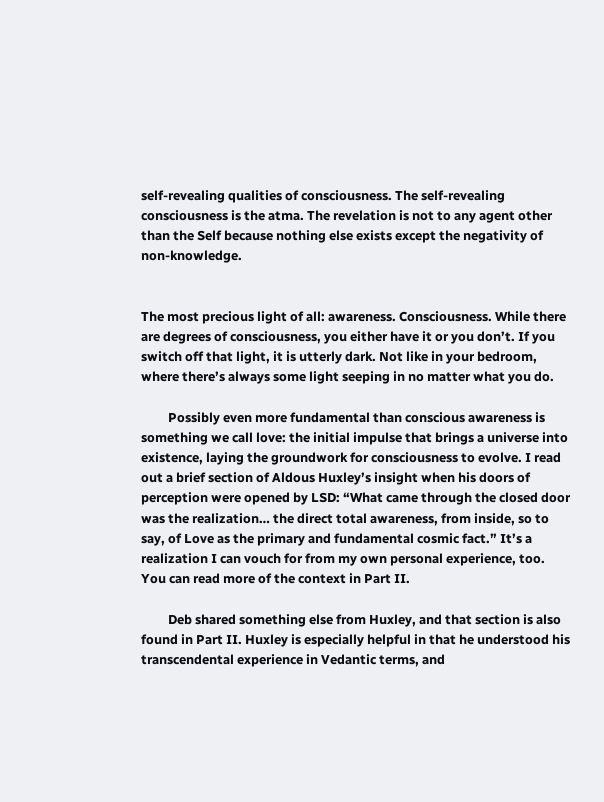self-revealing qualities of consciousness. The self-revealing consciousness is the atma. The revelation is not to any agent other than the Self because nothing else exists except the negativity of non-knowledge.


The most precious light of all: awareness. Consciousness. While there are degrees of consciousness, you either have it or you don’t. If you switch off that light, it is utterly dark. Not like in your bedroom, where there’s always some light seeping in no matter what you do.

         Possibly even more fundamental than conscious awareness is something we call love: the initial impulse that brings a universe into existence, laying the groundwork for consciousness to evolve. I read out a brief section of Aldous Huxley’s insight when his doors of perception were opened by LSD: “What came through the closed door was the realization… the direct total awareness, from inside, so to say, of Love as the primary and fundamental cosmic fact.” It’s a realization I can vouch for from my own personal experience, too. You can read more of the context in Part II.

         Deb shared something else from Huxley, and that section is also found in Part II. Huxley is especially helpful in that he understood his transcendental experience in Vedantic terms, and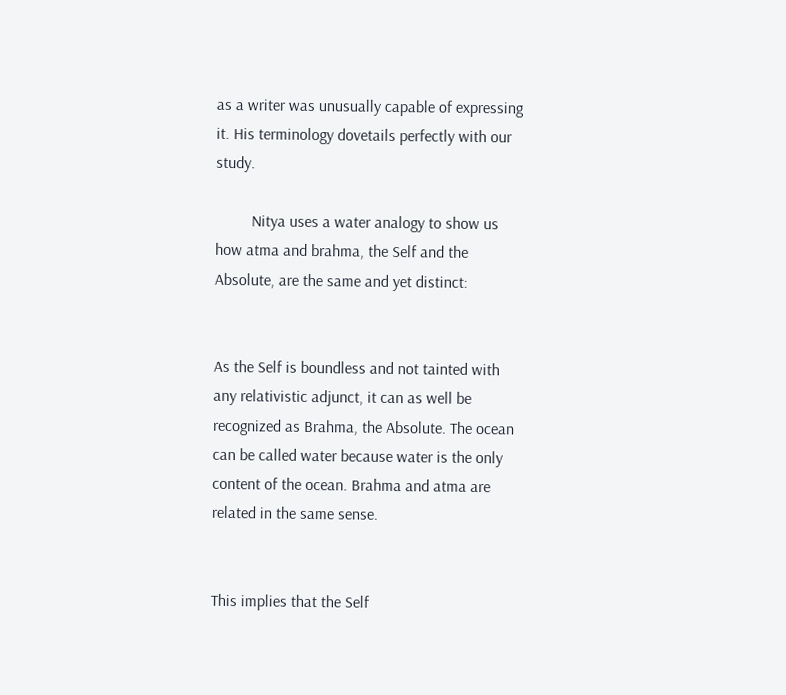as a writer was unusually capable of expressing it. His terminology dovetails perfectly with our study.

         Nitya uses a water analogy to show us how atma and brahma, the Self and the Absolute, are the same and yet distinct:


As the Self is boundless and not tainted with any relativistic adjunct, it can as well be recognized as Brahma, the Absolute. The ocean can be called water because water is the only content of the ocean. Brahma and atma are related in the same sense.


This implies that the Self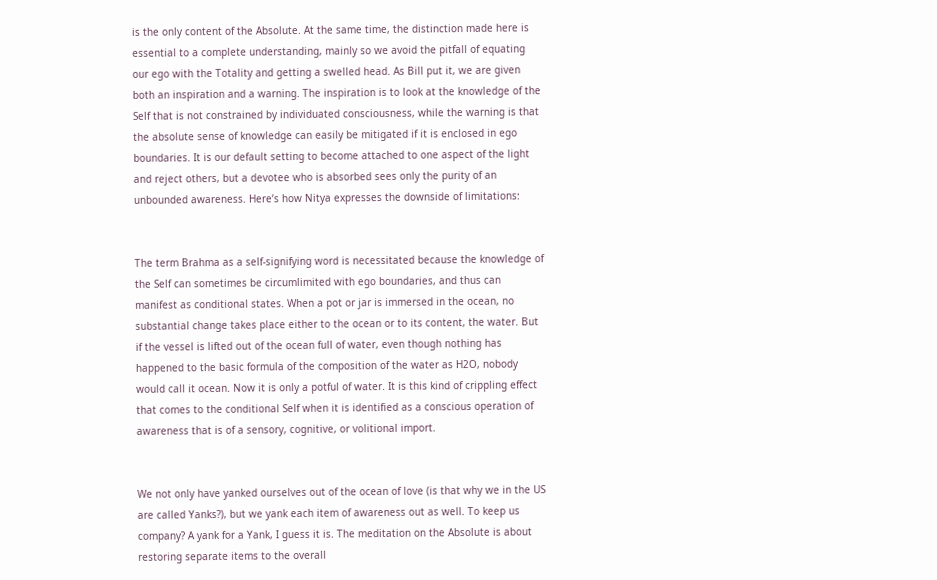is the only content of the Absolute. At the same time, the distinction made here is essential to a complete understanding, mainly so we avoid the pitfall of equating our ego with the Totality and getting a swelled head. As Bill put it, we are given both an inspiration and a warning. The inspiration is to look at the knowledge of the Self that is not constrained by individuated consciousness, while the warning is that the absolute sense of knowledge can easily be mitigated if it is enclosed in ego boundaries. It is our default setting to become attached to one aspect of the light and reject others, but a devotee who is absorbed sees only the purity of an unbounded awareness. Here’s how Nitya expresses the downside of limitations:


The term Brahma as a self-signifying word is necessitated because the knowledge of the Self can sometimes be circumlimited with ego boundaries, and thus can manifest as conditional states. When a pot or jar is immersed in the ocean, no substantial change takes place either to the ocean or to its content, the water. But if the vessel is lifted out of the ocean full of water, even though nothing has happened to the basic formula of the composition of the water as H2O, nobody would call it ocean. Now it is only a potful of water. It is this kind of crippling effect that comes to the conditional Self when it is identified as a conscious operation of awareness that is of a sensory, cognitive, or volitional import.


We not only have yanked ourselves out of the ocean of love (is that why we in the US are called Yanks?), but we yank each item of awareness out as well. To keep us company? A yank for a Yank, I guess it is. The meditation on the Absolute is about restoring separate items to the overall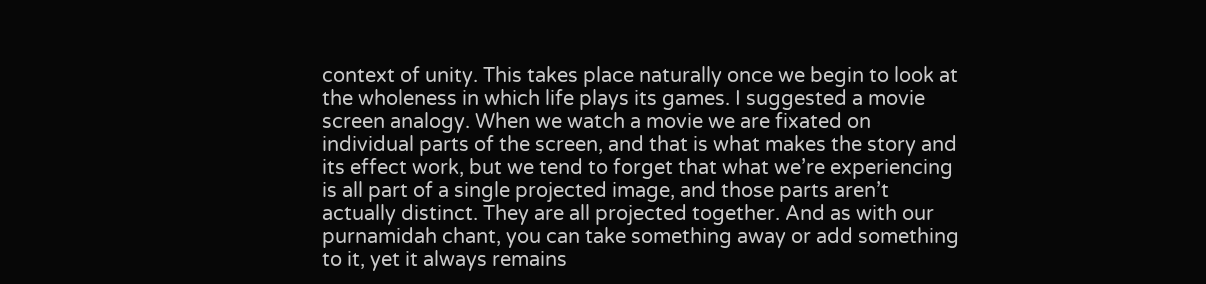context of unity. This takes place naturally once we begin to look at the wholeness in which life plays its games. I suggested a movie screen analogy. When we watch a movie we are fixated on individual parts of the screen, and that is what makes the story and its effect work, but we tend to forget that what we’re experiencing is all part of a single projected image, and those parts aren’t actually distinct. They are all projected together. And as with our purnamidah chant, you can take something away or add something to it, yet it always remains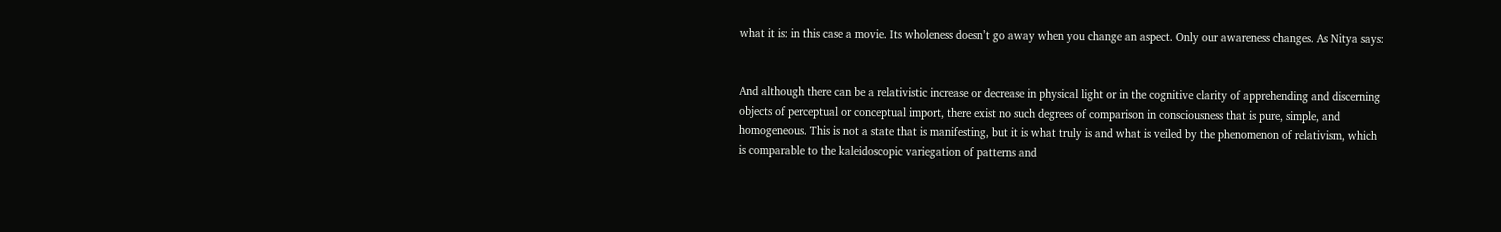what it is: in this case a movie. Its wholeness doesn’t go away when you change an aspect. Only our awareness changes. As Nitya says:


And although there can be a relativistic increase or decrease in physical light or in the cognitive clarity of apprehending and discerning objects of perceptual or conceptual import, there exist no such degrees of comparison in consciousness that is pure, simple, and homogeneous. This is not a state that is manifesting, but it is what truly is and what is veiled by the phenomenon of relativism, which is comparable to the kaleidoscopic variegation of patterns and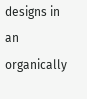designs in an organically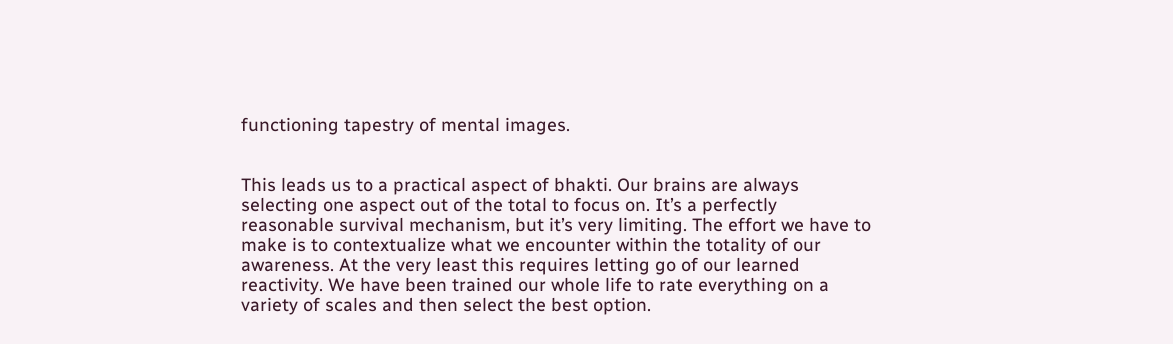functioning tapestry of mental images.


This leads us to a practical aspect of bhakti. Our brains are always selecting one aspect out of the total to focus on. It’s a perfectly reasonable survival mechanism, but it’s very limiting. The effort we have to make is to contextualize what we encounter within the totality of our awareness. At the very least this requires letting go of our learned reactivity. We have been trained our whole life to rate everything on a variety of scales and then select the best option.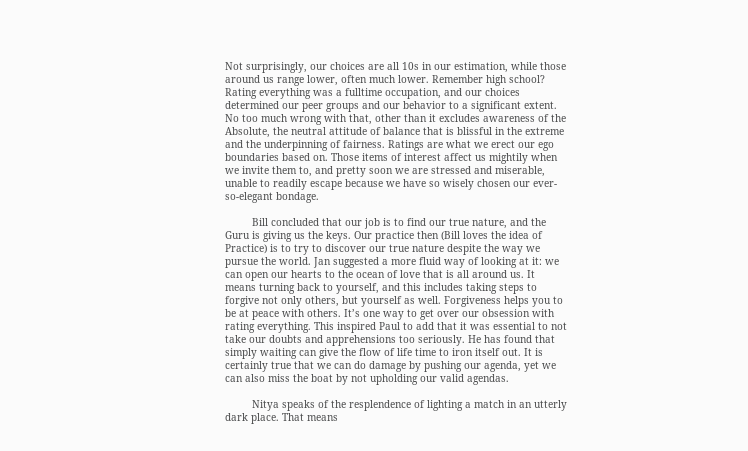Not surprisingly, our choices are all 10s in our estimation, while those around us range lower, often much lower. Remember high school? Rating everything was a fulltime occupation, and our choices determined our peer groups and our behavior to a significant extent. No too much wrong with that, other than it excludes awareness of the Absolute, the neutral attitude of balance that is blissful in the extreme and the underpinning of fairness. Ratings are what we erect our ego boundaries based on. Those items of interest affect us mightily when we invite them to, and pretty soon we are stressed and miserable, unable to readily escape because we have so wisely chosen our ever-so-elegant bondage.

         Bill concluded that our job is to find our true nature, and the Guru is giving us the keys. Our practice then (Bill loves the idea of Practice) is to try to discover our true nature despite the way we pursue the world. Jan suggested a more fluid way of looking at it: we can open our hearts to the ocean of love that is all around us. It means turning back to yourself, and this includes taking steps to forgive not only others, but yourself as well. Forgiveness helps you to be at peace with others. It’s one way to get over our obsession with rating everything. This inspired Paul to add that it was essential to not take our doubts and apprehensions too seriously. He has found that simply waiting can give the flow of life time to iron itself out. It is certainly true that we can do damage by pushing our agenda, yet we can also miss the boat by not upholding our valid agendas.

         Nitya speaks of the resplendence of lighting a match in an utterly dark place. That means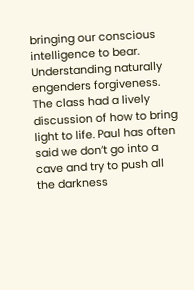bringing our conscious intelligence to bear. Understanding naturally engenders forgiveness. The class had a lively discussion of how to bring light to life. Paul has often said we don’t go into a cave and try to push all the darkness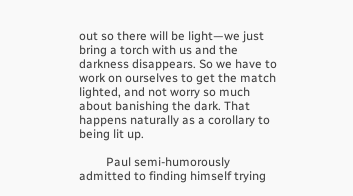out so there will be light—we just bring a torch with us and the darkness disappears. So we have to work on ourselves to get the match lighted, and not worry so much about banishing the dark. That happens naturally as a corollary to being lit up.

         Paul semi-humorously admitted to finding himself trying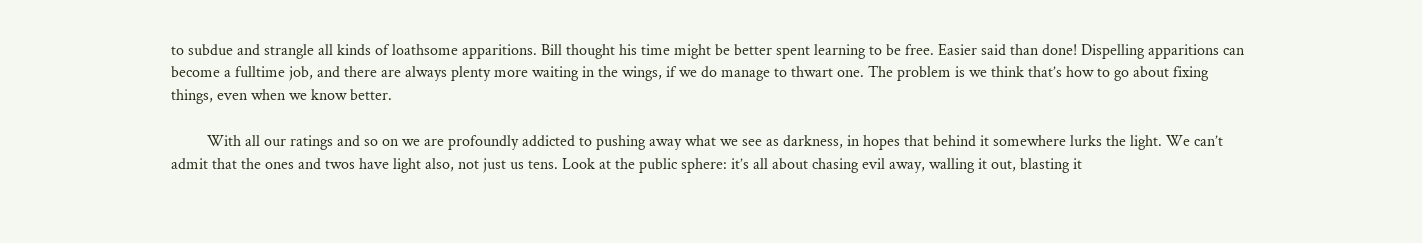to subdue and strangle all kinds of loathsome apparitions. Bill thought his time might be better spent learning to be free. Easier said than done! Dispelling apparitions can become a fulltime job, and there are always plenty more waiting in the wings, if we do manage to thwart one. The problem is we think that’s how to go about fixing things, even when we know better.

         With all our ratings and so on we are profoundly addicted to pushing away what we see as darkness, in hopes that behind it somewhere lurks the light. We can’t admit that the ones and twos have light also, not just us tens. Look at the public sphere: it’s all about chasing evil away, walling it out, blasting it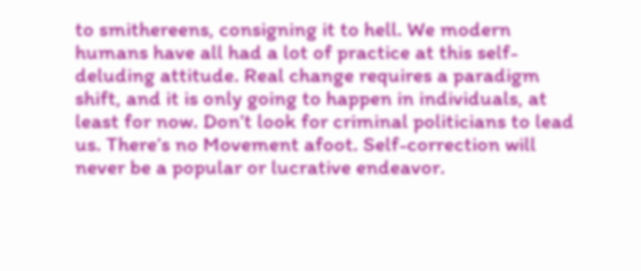to smithereens, consigning it to hell. We modern humans have all had a lot of practice at this self-deluding attitude. Real change requires a paradigm shift, and it is only going to happen in individuals, at least for now. Don’t look for criminal politicians to lead us. There’s no Movement afoot. Self-correction will never be a popular or lucrative endeavor.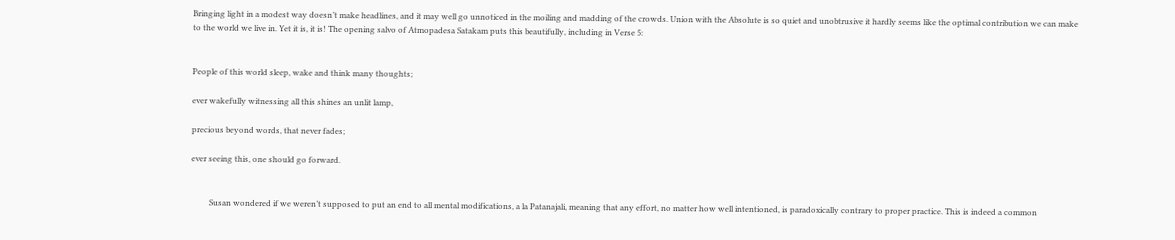Bringing light in a modest way doesn’t make headlines, and it may well go unnoticed in the moiling and madding of the crowds. Union with the Absolute is so quiet and unobtrusive it hardly seems like the optimal contribution we can make to the world we live in. Yet it is, it is! The opening salvo of Atmopadesa Satakam puts this beautifully, including in Verse 5:


People of this world sleep, wake and think many thoughts;

ever wakefully witnessing all this shines an unlit lamp,

precious beyond words, that never fades;

ever seeing this, one should go forward.


         Susan wondered if we weren’t supposed to put an end to all mental modifications, a la Patanajali, meaning that any effort, no matter how well intentioned, is paradoxically contrary to proper practice. This is indeed a common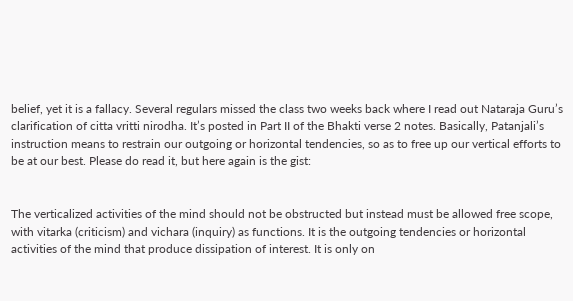belief, yet it is a fallacy. Several regulars missed the class two weeks back where I read out Nataraja Guru’s clarification of citta vritti nirodha. It’s posted in Part II of the Bhakti verse 2 notes. Basically, Patanjali’s instruction means to restrain our outgoing or horizontal tendencies, so as to free up our vertical efforts to be at our best. Please do read it, but here again is the gist:


The verticalized activities of the mind should not be obstructed but instead must be allowed free scope, with vitarka (criticism) and vichara (inquiry) as functions. It is the outgoing tendencies or horizontal activities of the mind that produce dissipation of interest. It is only on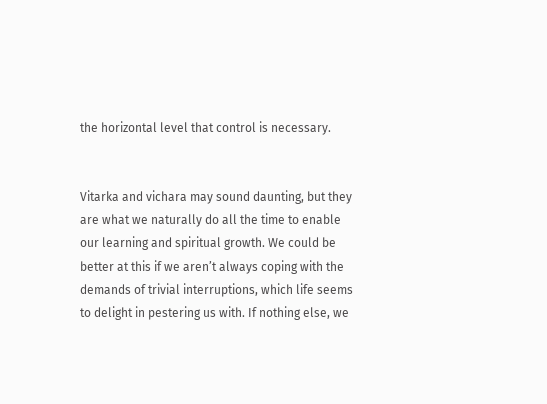the horizontal level that control is necessary.


Vitarka and vichara may sound daunting, but they are what we naturally do all the time to enable our learning and spiritual growth. We could be better at this if we aren’t always coping with the demands of trivial interruptions, which life seems to delight in pestering us with. If nothing else, we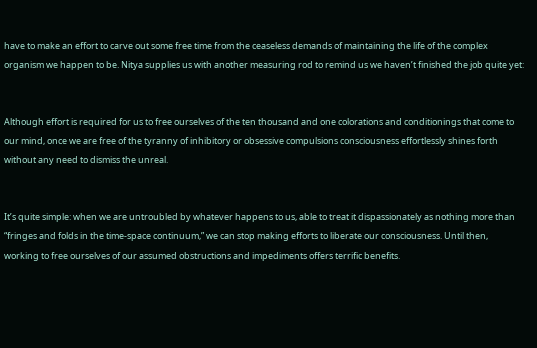have to make an effort to carve out some free time from the ceaseless demands of maintaining the life of the complex organism we happen to be. Nitya supplies us with another measuring rod to remind us we haven’t finished the job quite yet:


Although effort is required for us to free ourselves of the ten thousand and one colorations and conditionings that come to our mind, once we are free of the tyranny of inhibitory or obsessive compulsions consciousness effortlessly shines forth without any need to dismiss the unreal.


It’s quite simple: when we are untroubled by whatever happens to us, able to treat it dispassionately as nothing more than “fringes and folds in the time-space continuum,” we can stop making efforts to liberate our consciousness. Until then, working to free ourselves of our assumed obstructions and impediments offers terrific benefits.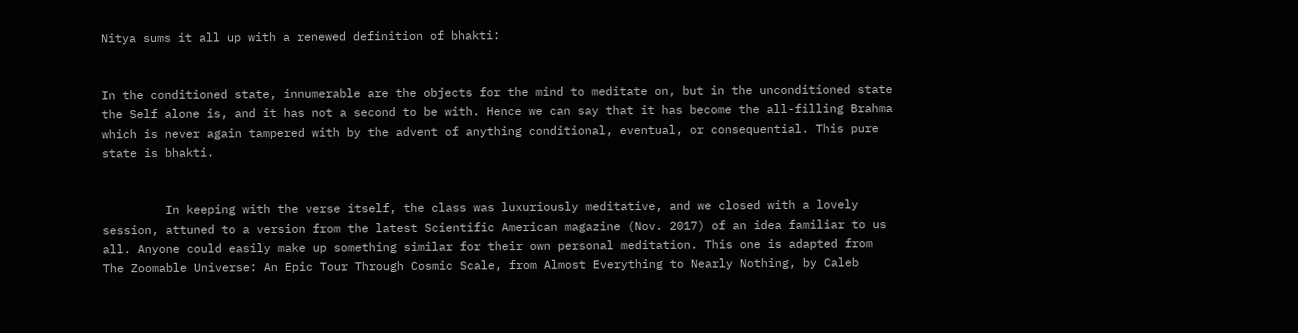Nitya sums it all up with a renewed definition of bhakti:


In the conditioned state, innumerable are the objects for the mind to meditate on, but in the unconditioned state the Self alone is, and it has not a second to be with. Hence we can say that it has become the all-filling Brahma which is never again tampered with by the advent of anything conditional, eventual, or consequential. This pure state is bhakti.


         In keeping with the verse itself, the class was luxuriously meditative, and we closed with a lovely session, attuned to a version from the latest Scientific American magazine (Nov. 2017) of an idea familiar to us all. Anyone could easily make up something similar for their own personal meditation. This one is adapted from The Zoomable Universe: An Epic Tour Through Cosmic Scale, from Almost Everything to Nearly Nothing, by Caleb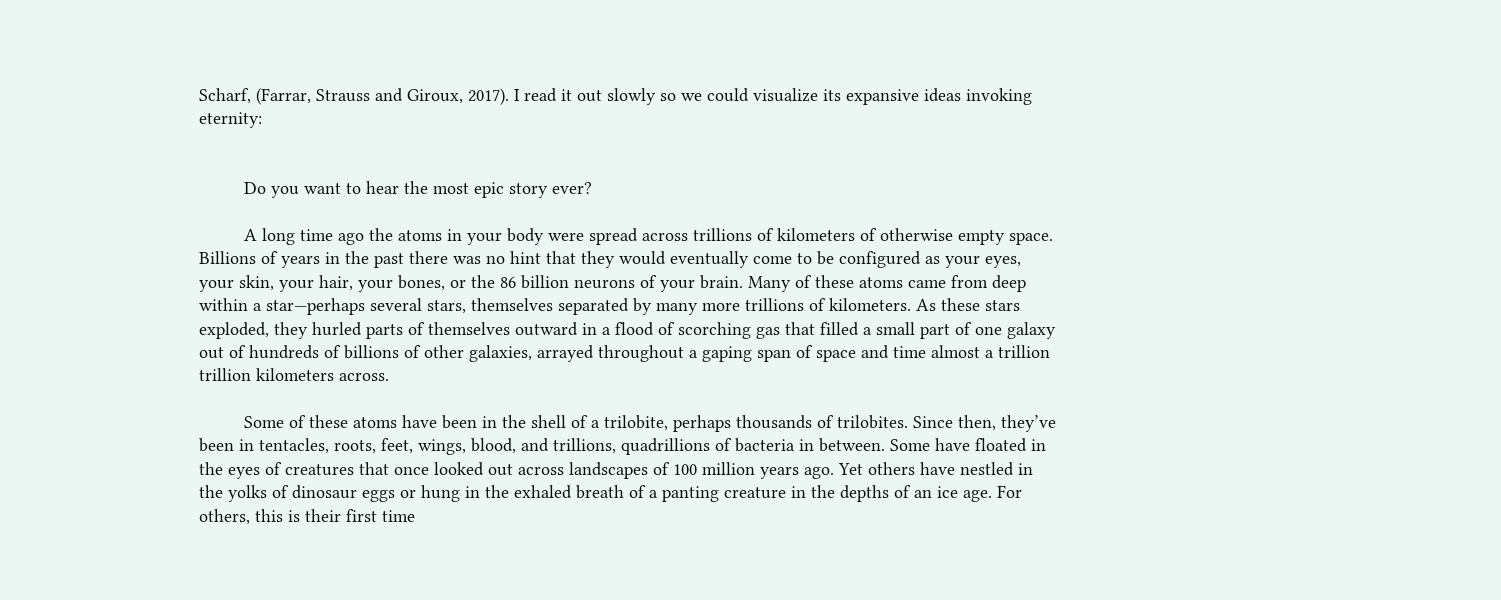Scharf, (Farrar, Strauss and Giroux, 2017). I read it out slowly so we could visualize its expansive ideas invoking eternity:


         Do you want to hear the most epic story ever?

         A long time ago the atoms in your body were spread across trillions of kilometers of otherwise empty space. Billions of years in the past there was no hint that they would eventually come to be configured as your eyes, your skin, your hair, your bones, or the 86 billion neurons of your brain. Many of these atoms came from deep within a star—perhaps several stars, themselves separated by many more trillions of kilometers. As these stars exploded, they hurled parts of themselves outward in a flood of scorching gas that filled a small part of one galaxy out of hundreds of billions of other galaxies, arrayed throughout a gaping span of space and time almost a trillion trillion kilometers across.

         Some of these atoms have been in the shell of a trilobite, perhaps thousands of trilobites. Since then, they’ve been in tentacles, roots, feet, wings, blood, and trillions, quadrillions of bacteria in between. Some have floated in the eyes of creatures that once looked out across landscapes of 100 million years ago. Yet others have nestled in the yolks of dinosaur eggs or hung in the exhaled breath of a panting creature in the depths of an ice age. For others, this is their first time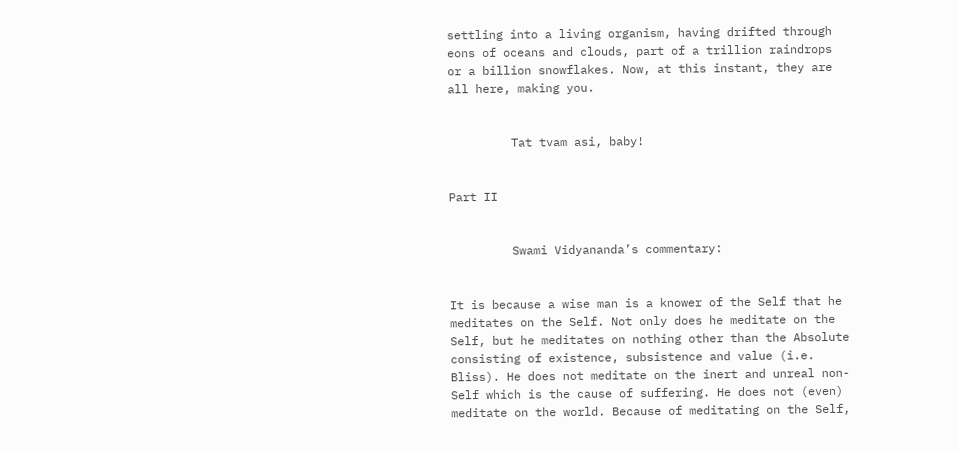settling into a living organism, having drifted through eons of oceans and clouds, part of a trillion raindrops or a billion snowflakes. Now, at this instant, they are all here, making you.


         Tat tvam asi, baby!


Part II


         Swami Vidyananda’s commentary:


It is because a wise man is a knower of the Self that he meditates on the Self. Not only does he meditate on the Self, but he meditates on nothing other than the Absolute consisting of existence, subsistence and value (i.e. Bliss). He does not meditate on the inert and unreal non-Self which is the cause of suffering. He does not (even) meditate on the world. Because of meditating on the Self,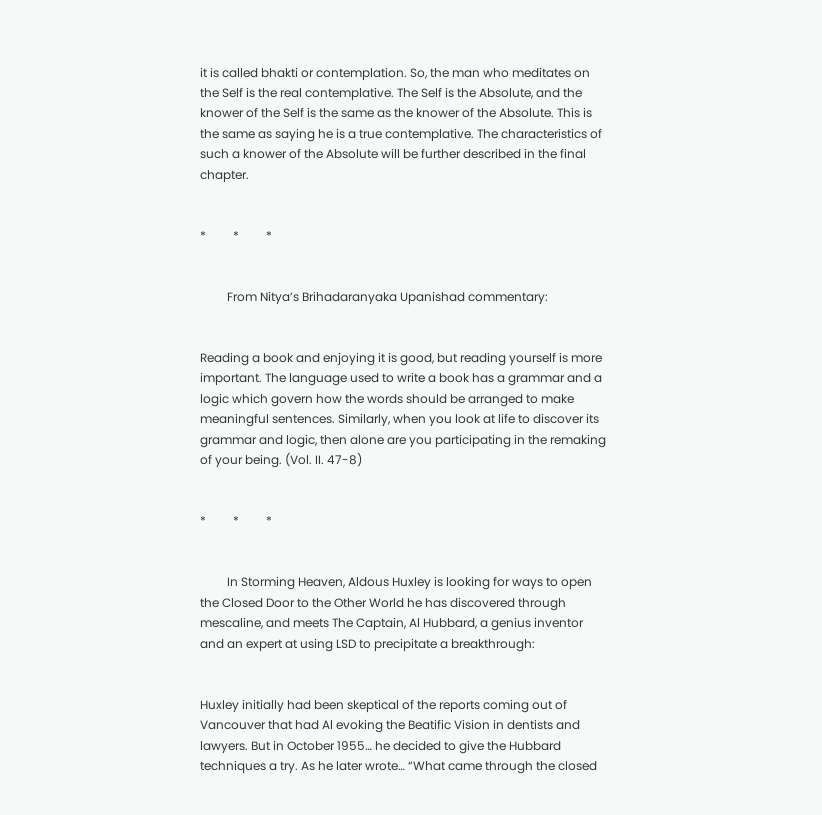it is called bhakti or contemplation. So, the man who meditates on the Self is the real contemplative. The Self is the Absolute, and the knower of the Self is the same as the knower of the Absolute. This is the same as saying he is a true contemplative. The characteristics of such a knower of the Absolute will be further described in the final chapter.


*         *         *


         From Nitya’s Brihadaranyaka Upanishad commentary:


Reading a book and enjoying it is good, but reading yourself is more important. The language used to write a book has a grammar and a logic which govern how the words should be arranged to make meaningful sentences. Similarly, when you look at life to discover its grammar and logic, then alone are you participating in the remaking of your being. (Vol. II. 47-8)


*         *         *


         In Storming Heaven, Aldous Huxley is looking for ways to open the Closed Door to the Other World he has discovered through mescaline, and meets The Captain, Al Hubbard, a genius inventor and an expert at using LSD to precipitate a breakthrough:


Huxley initially had been skeptical of the reports coming out of Vancouver that had Al evoking the Beatific Vision in dentists and lawyers. But in October 1955… he decided to give the Hubbard techniques a try. As he later wrote… “What came through the closed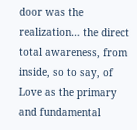door was the realization… the direct total awareness, from inside, so to say, of Love as the primary and fundamental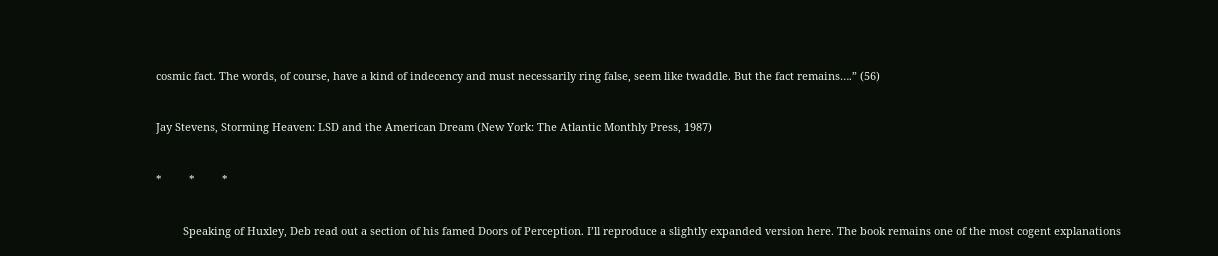cosmic fact. The words, of course, have a kind of indecency and must necessarily ring false, seem like twaddle. But the fact remains….” (56)


Jay Stevens, Storming Heaven: LSD and the American Dream (New York: The Atlantic Monthly Press, 1987)


*         *         *


         Speaking of Huxley, Deb read out a section of his famed Doors of Perception. I’ll reproduce a slightly expanded version here. The book remains one of the most cogent explanations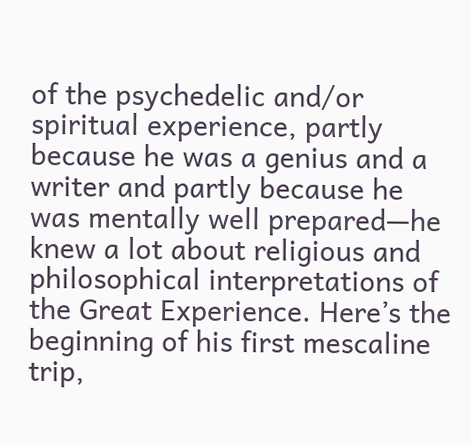of the psychedelic and/or spiritual experience, partly because he was a genius and a writer and partly because he was mentally well prepared—he knew a lot about religious and philosophical interpretations of the Great Experience. Here’s the beginning of his first mescaline trip,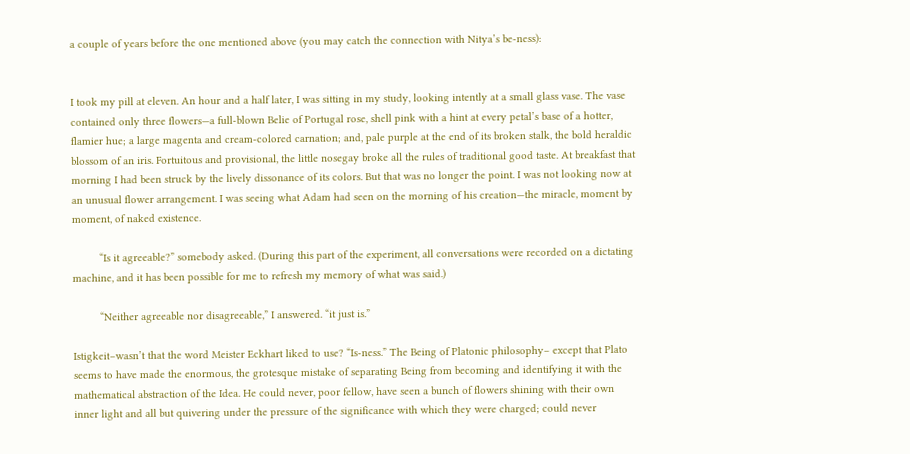a couple of years before the one mentioned above (you may catch the connection with Nitya’s be-ness):


I took my pill at eleven. An hour and a half later, I was sitting in my study, looking intently at a small glass vase. The vase contained only three flowers—a full-blown Belie of Portugal rose, shell pink with a hint at every petal’s base of a hotter, flamier hue; a large magenta and cream-colored carnation; and, pale purple at the end of its broken stalk, the bold heraldic blossom of an iris. Fortuitous and provisional, the little nosegay broke all the rules of traditional good taste. At breakfast that morning I had been struck by the lively dissonance of its colors. But that was no longer the point. I was not looking now at an unusual flower arrangement. I was seeing what Adam had seen on the morning of his creation—the miracle, moment by moment, of naked existence.

         “Is it agreeable?” somebody asked. (During this part of the experiment, all conversations were recorded on a dictating machine, and it has been possible for me to refresh my memory of what was said.)

         “Neither agreeable nor disagreeable,” I answered. “it just is.”

Istigkeit–wasn’t that the word Meister Eckhart liked to use? “Is-ness.” The Being of Platonic philosophy– except that Plato seems to have made the enormous, the grotesque mistake of separating Being from becoming and identifying it with the mathematical abstraction of the Idea. He could never, poor fellow, have seen a bunch of flowers shining with their own inner light and all but quivering under the pressure of the significance with which they were charged; could never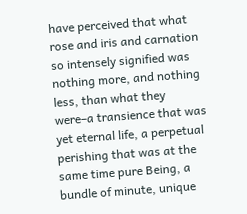have perceived that what rose and iris and carnation so intensely signified was nothing more, and nothing less, than what they were–a transience that was yet eternal life, a perpetual perishing that was at the same time pure Being, a bundle of minute, unique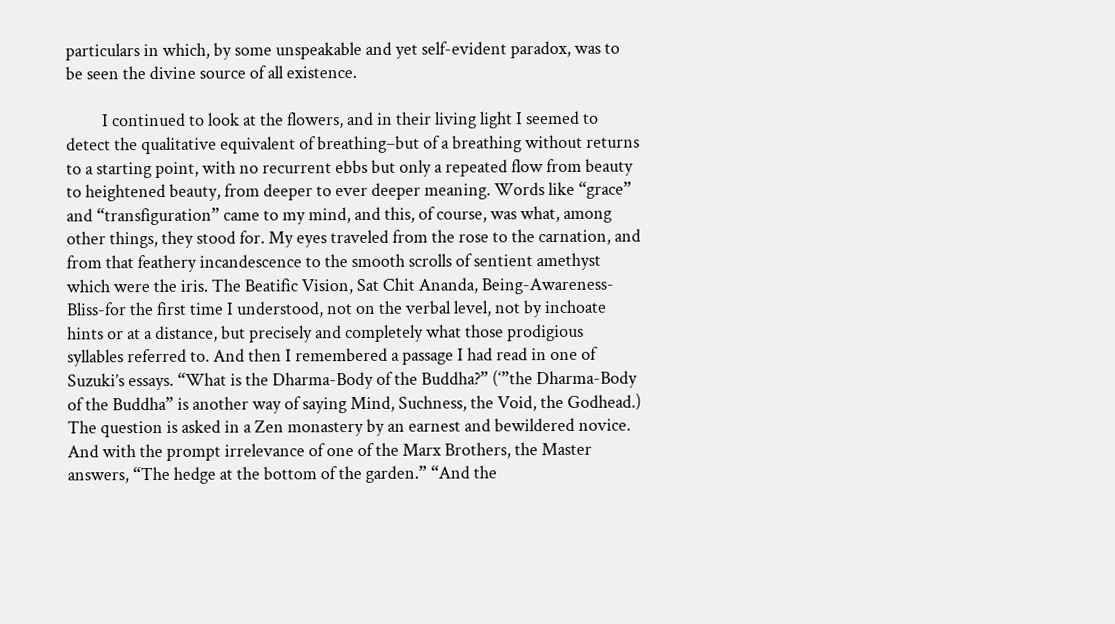particulars in which, by some unspeakable and yet self-evident paradox, was to be seen the divine source of all existence.

         I continued to look at the flowers, and in their living light I seemed to detect the qualitative equivalent of breathing–but of a breathing without returns to a starting point, with no recurrent ebbs but only a repeated flow from beauty to heightened beauty, from deeper to ever deeper meaning. Words like “grace” and “transfiguration” came to my mind, and this, of course, was what, among other things, they stood for. My eyes traveled from the rose to the carnation, and from that feathery incandescence to the smooth scrolls of sentient amethyst which were the iris. The Beatific Vision, Sat Chit Ananda, Being-Awareness-Bliss-for the first time I understood, not on the verbal level, not by inchoate hints or at a distance, but precisely and completely what those prodigious syllables referred to. And then I remembered a passage I had read in one of Suzuki’s essays. “What is the Dharma-Body of the Buddha?” (‘”the Dharma-Body of the Buddha” is another way of saying Mind, Suchness, the Void, the Godhead.) The question is asked in a Zen monastery by an earnest and bewildered novice. And with the prompt irrelevance of one of the Marx Brothers, the Master answers, “The hedge at the bottom of the garden.” “And the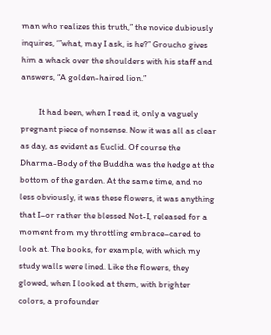man who realizes this truth,” the novice dubiously inquires, ‘”what, may I ask, is he?” Groucho gives him a whack over the shoulders with his staff and answers, “A golden-haired lion.”

         It had been, when I read it, only a vaguely pregnant piece of nonsense. Now it was all as clear as day, as evident as Euclid. Of course the Dharma-Body of the Buddha was the hedge at the bottom of the garden. At the same time, and no less obviously, it was these flowers, it was anything that I–or rather the blessed Not-I, released for a moment from my throttling embrace–cared to look at. The books, for example, with which my study walls were lined. Like the flowers, they glowed, when I looked at them, with brighter colors, a profounder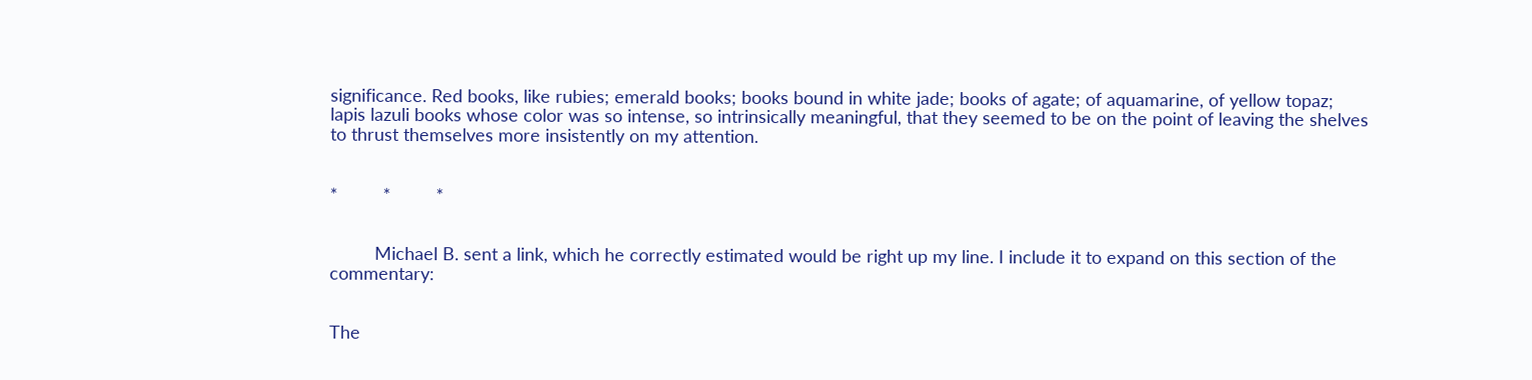significance. Red books, like rubies; emerald books; books bound in white jade; books of agate; of aquamarine, of yellow topaz; lapis lazuli books whose color was so intense, so intrinsically meaningful, that they seemed to be on the point of leaving the shelves to thrust themselves more insistently on my attention.


*         *         *


         Michael B. sent a link, which he correctly estimated would be right up my line. I include it to expand on this section of the commentary:


The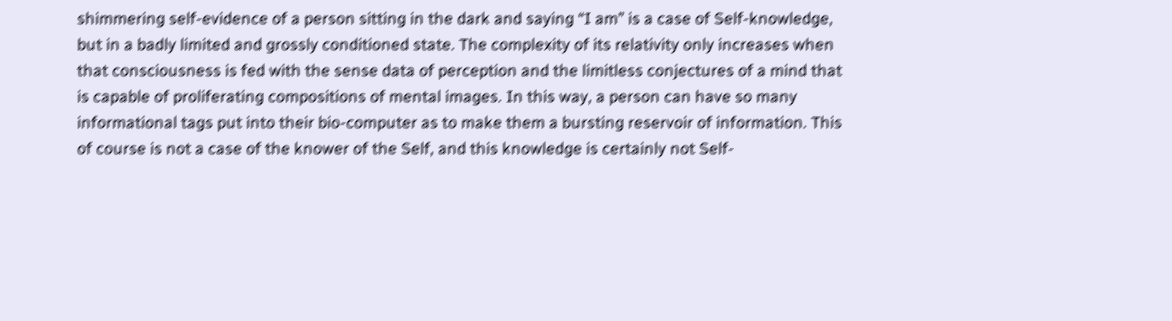shimmering self-evidence of a person sitting in the dark and saying “I am” is a case of Self-knowledge, but in a badly limited and grossly conditioned state. The complexity of its relativity only increases when that consciousness is fed with the sense data of perception and the limitless conjectures of a mind that is capable of proliferating compositions of mental images. In this way, a person can have so many informational tags put into their bio-computer as to make them a bursting reservoir of information. This of course is not a case of the knower of the Self, and this knowledge is certainly not Self-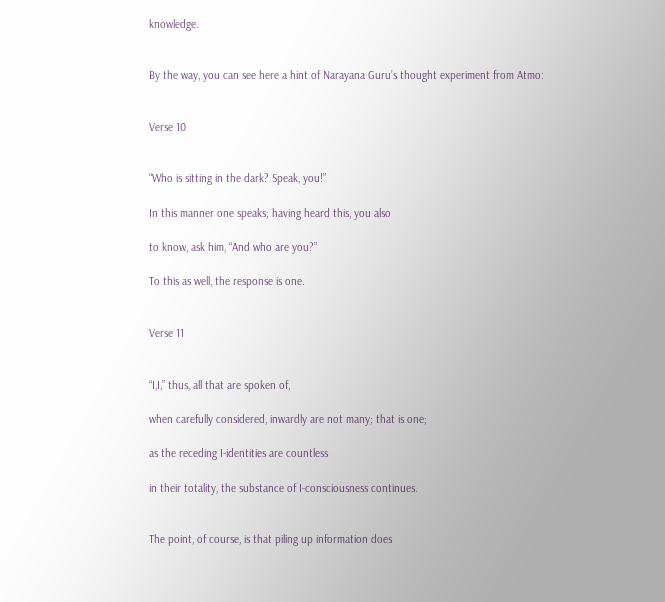knowledge.


By the way, you can see here a hint of Narayana Guru’s thought experiment from Atmo:


Verse 10


“Who is sitting in the dark? Speak, you!”

In this manner one speaks; having heard this, you also

to know, ask him, “And who are you?”

To this as well, the response is one.


Verse 11


“I,I,” thus, all that are spoken of,

when carefully considered, inwardly are not many; that is one;

as the receding I-identities are countless

in their totality, the substance of I-consciousness continues.


The point, of course, is that piling up information does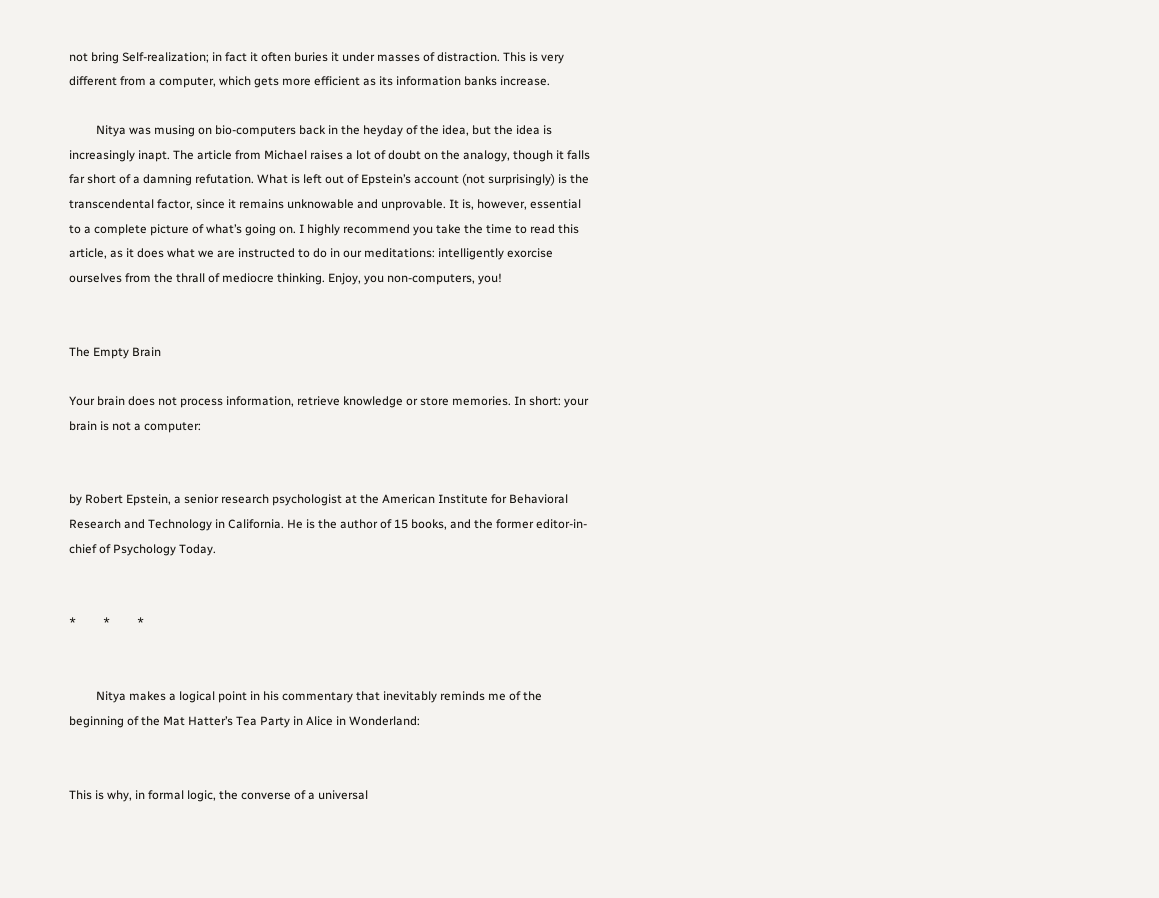not bring Self-realization; in fact it often buries it under masses of distraction. This is very different from a computer, which gets more efficient as its information banks increase.

         Nitya was musing on bio-computers back in the heyday of the idea, but the idea is increasingly inapt. The article from Michael raises a lot of doubt on the analogy, though it falls far short of a damning refutation. What is left out of Epstein’s account (not surprisingly) is the transcendental factor, since it remains unknowable and unprovable. It is, however, essential to a complete picture of what’s going on. I highly recommend you take the time to read this article, as it does what we are instructed to do in our meditations: intelligently exorcise ourselves from the thrall of mediocre thinking. Enjoy, you non-computers, you!


The Empty Brain

Your brain does not process information, retrieve knowledge or store memories. In short: your brain is not a computer:


by Robert Epstein, a senior research psychologist at the American Institute for Behavioral Research and Technology in California. He is the author of 15 books, and the former editor-in-chief of Psychology Today.


*         *         *


         Nitya makes a logical point in his commentary that inevitably reminds me of the beginning of the Mat Hatter’s Tea Party in Alice in Wonderland:


This is why, in formal logic, the converse of a universal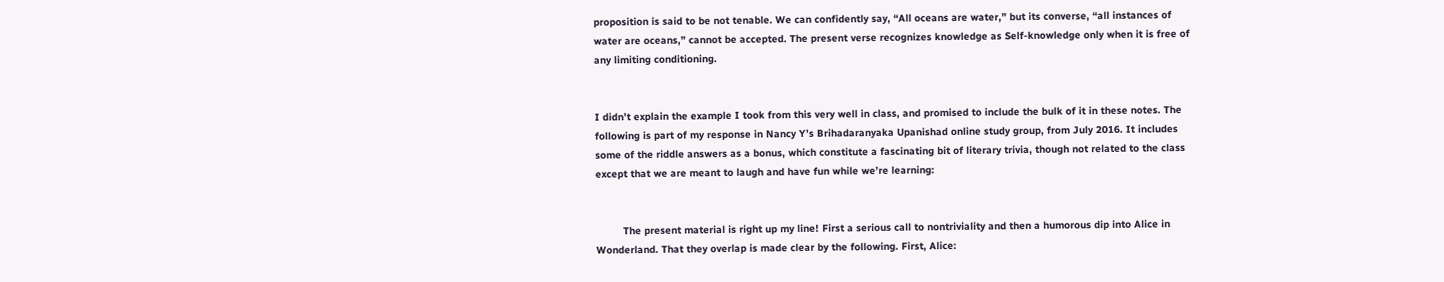proposition is said to be not tenable. We can confidently say, “All oceans are water,” but its converse, “all instances of water are oceans,” cannot be accepted. The present verse recognizes knowledge as Self-knowledge only when it is free of any limiting conditioning.


I didn’t explain the example I took from this very well in class, and promised to include the bulk of it in these notes. The following is part of my response in Nancy Y’s Brihadaranyaka Upanishad online study group, from July 2016. It includes some of the riddle answers as a bonus, which constitute a fascinating bit of literary trivia, though not related to the class except that we are meant to laugh and have fun while we’re learning:


         The present material is right up my line! First a serious call to nontriviality and then a humorous dip into Alice in Wonderland. That they overlap is made clear by the following. First, Alice: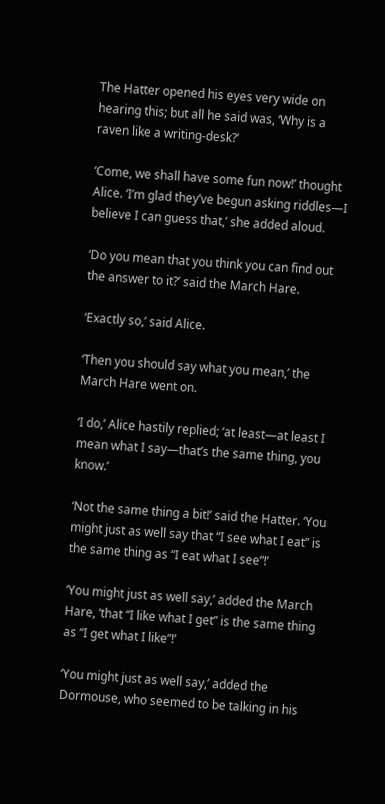The Hatter opened his eyes very wide on hearing this; but all he said was, ‘Why is a raven like a writing-desk?’

‘Come, we shall have some fun now!’ thought Alice. ‘I’m glad they’ve begun asking riddles—I believe I can guess that,’ she added aloud.

‘Do you mean that you think you can find out the answer to it?’ said the March Hare.

‘Exactly so,’ said Alice.

‘Then you should say what you mean,’ the March Hare went on.

‘I do,’ Alice hastily replied; ‘at least—at least I mean what I say—that’s the same thing, you know.’

‘Not the same thing a bit!’ said the Hatter. ‘You might just as well say that “I see what I eat” is the same thing as “I eat what I see”!’

‘You might just as well say,’ added the March Hare, ‘that “I like what I get” is the same thing as “I get what I like”!’

‘You might just as well say,’ added the Dormouse, who seemed to be talking in his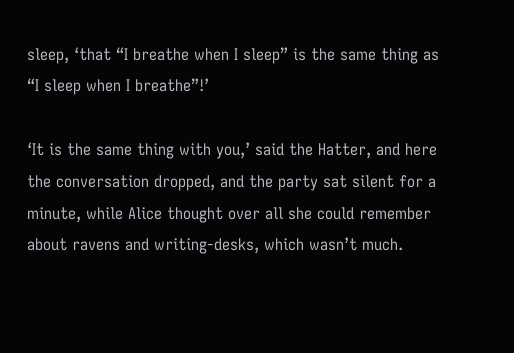sleep, ‘that “I breathe when I sleep” is the same thing as “I sleep when I breathe”!’

‘It is the same thing with you,’ said the Hatter, and here the conversation dropped, and the party sat silent for a minute, while Alice thought over all she could remember about ravens and writing-desks, which wasn’t much.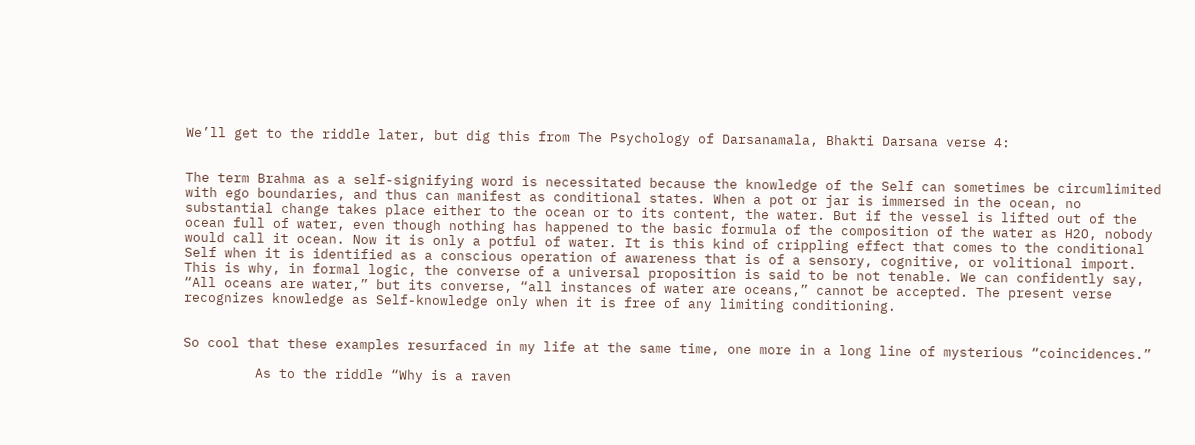We’ll get to the riddle later, but dig this from The Psychology of Darsanamala, Bhakti Darsana verse 4:


The term Brahma as a self-signifying word is necessitated because the knowledge of the Self can sometimes be circumlimited with ego boundaries, and thus can manifest as conditional states. When a pot or jar is immersed in the ocean, no substantial change takes place either to the ocean or to its content, the water. But if the vessel is lifted out of the ocean full of water, even though nothing has happened to the basic formula of the composition of the water as H2O, nobody would call it ocean. Now it is only a potful of water. It is this kind of crippling effect that comes to the conditional Self when it is identified as a conscious operation of awareness that is of a sensory, cognitive, or volitional import. This is why, in formal logic, the converse of a universal proposition is said to be not tenable. We can confidently say, “All oceans are water,” but its converse, “all instances of water are oceans,” cannot be accepted. The present verse recognizes knowledge as Self-knowledge only when it is free of any limiting conditioning.


So cool that these examples resurfaced in my life at the same time, one more in a long line of mysterious “coincidences.”

         As to the riddle “Why is a raven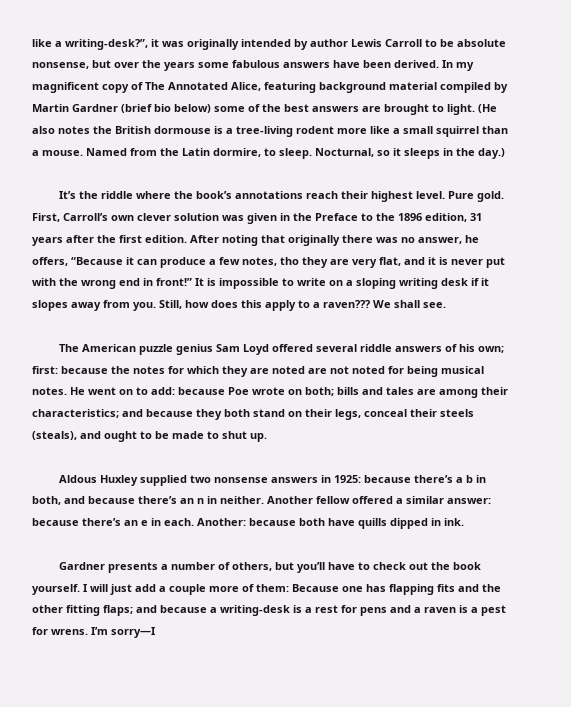like a writing-desk?”, it was originally intended by author Lewis Carroll to be absolute nonsense, but over the years some fabulous answers have been derived. In my magnificent copy of The Annotated Alice, featuring background material compiled by Martin Gardner (brief bio below) some of the best answers are brought to light. (He also notes the British dormouse is a tree-living rodent more like a small squirrel than a mouse. Named from the Latin dormire, to sleep. Nocturnal, so it sleeps in the day.)

         It’s the riddle where the book’s annotations reach their highest level. Pure gold. First, Carroll’s own clever solution was given in the Preface to the 1896 edition, 31 years after the first edition. After noting that originally there was no answer, he offers, “Because it can produce a few notes, tho they are very flat, and it is never put with the wrong end in front!” It is impossible to write on a sloping writing desk if it slopes away from you. Still, how does this apply to a raven??? We shall see.

         The American puzzle genius Sam Loyd offered several riddle answers of his own; first: because the notes for which they are noted are not noted for being musical notes. He went on to add: because Poe wrote on both; bills and tales are among their characteristics; and because they both stand on their legs, conceal their steels (steals), and ought to be made to shut up.

         Aldous Huxley supplied two nonsense answers in 1925: because there’s a b in both, and because there’s an n in neither. Another fellow offered a similar answer: because there’s an e in each. Another: because both have quills dipped in ink.

         Gardner presents a number of others, but you’ll have to check out the book yourself. I will just add a couple more of them: Because one has flapping fits and the other fitting flaps; and because a writing-desk is a rest for pens and a raven is a pest for wrens. I’m sorry—I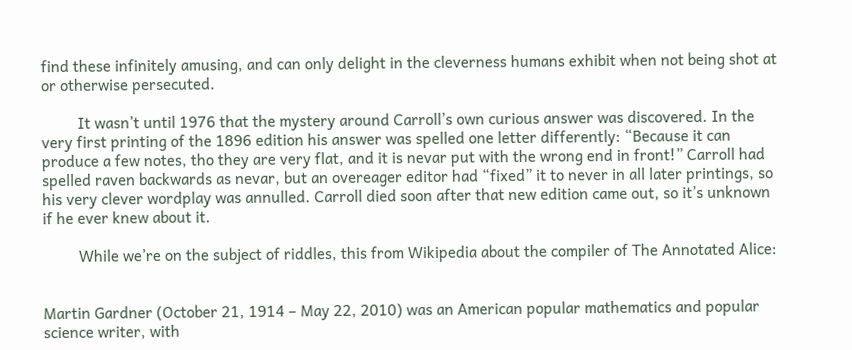find these infinitely amusing, and can only delight in the cleverness humans exhibit when not being shot at or otherwise persecuted.

         It wasn’t until 1976 that the mystery around Carroll’s own curious answer was discovered. In the very first printing of the 1896 edition his answer was spelled one letter differently: “Because it can produce a few notes, tho they are very flat, and it is nevar put with the wrong end in front!” Carroll had spelled raven backwards as nevar, but an overeager editor had “fixed” it to never in all later printings, so his very clever wordplay was annulled. Carroll died soon after that new edition came out, so it’s unknown if he ever knew about it.

         While we’re on the subject of riddles, this from Wikipedia about the compiler of The Annotated Alice:


Martin Gardner (October 21, 1914 – May 22, 2010) was an American popular mathematics and popular science writer, with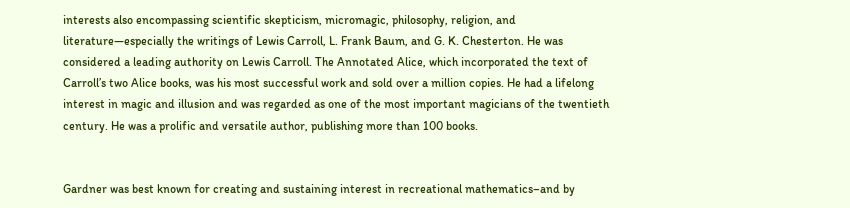interests also encompassing scientific skepticism, micromagic, philosophy, religion, and literature—especially the writings of Lewis Carroll, L. Frank Baum, and G. K. Chesterton. He was considered a leading authority on Lewis Carroll. The Annotated Alice, which incorporated the text of Carroll’s two Alice books, was his most successful work and sold over a million copies. He had a lifelong interest in magic and illusion and was regarded as one of the most important magicians of the twentieth century. He was a prolific and versatile author, publishing more than 100 books.


Gardner was best known for creating and sustaining interest in recreational mathematics–and by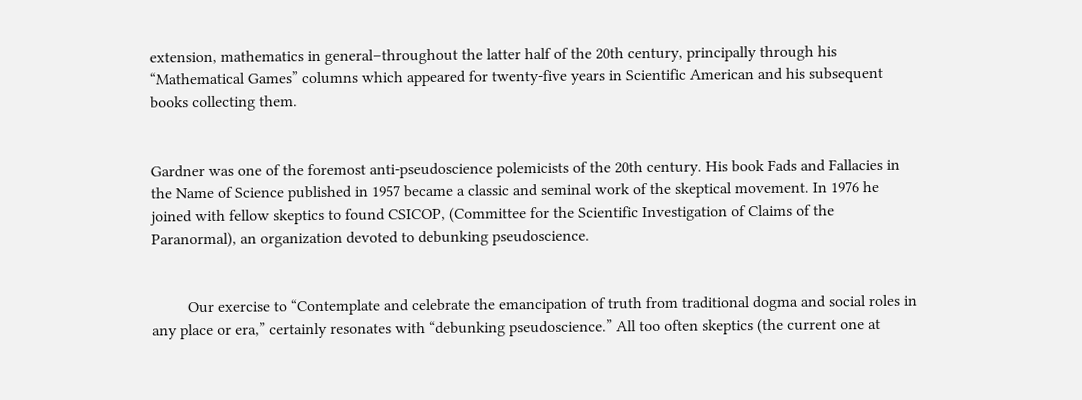extension, mathematics in general–throughout the latter half of the 20th century, principally through his “Mathematical Games” columns which appeared for twenty-five years in Scientific American and his subsequent books collecting them.


Gardner was one of the foremost anti-pseudoscience polemicists of the 20th century. His book Fads and Fallacies in the Name of Science published in 1957 became a classic and seminal work of the skeptical movement. In 1976 he joined with fellow skeptics to found CSICOP, (Committee for the Scientific Investigation of Claims of the Paranormal), an organization devoted to debunking pseudoscience.


         Our exercise to “Contemplate and celebrate the emancipation of truth from traditional dogma and social roles in any place or era,” certainly resonates with “debunking pseudoscience.” All too often skeptics (the current one at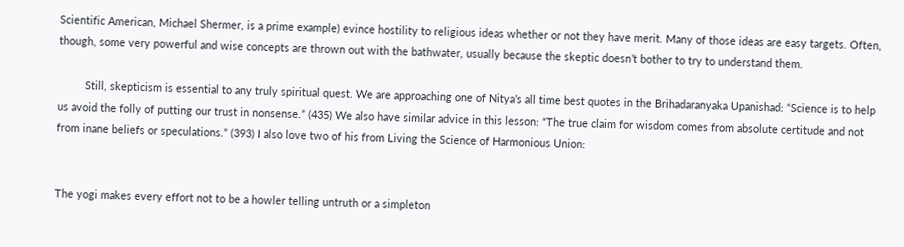Scientific American, Michael Shermer, is a prime example) evince hostility to religious ideas whether or not they have merit. Many of those ideas are easy targets. Often, though, some very powerful and wise concepts are thrown out with the bathwater, usually because the skeptic doesn’t bother to try to understand them.

         Still, skepticism is essential to any truly spiritual quest. We are approaching one of Nitya’s all time best quotes in the Brihadaranyaka Upanishad: “Science is to help us avoid the folly of putting our trust in nonsense.” (435) We also have similar advice in this lesson: “The true claim for wisdom comes from absolute certitude and not from inane beliefs or speculations.” (393) I also love two of his from Living the Science of Harmonious Union:


The yogi makes every effort not to be a howler telling untruth or a simpleton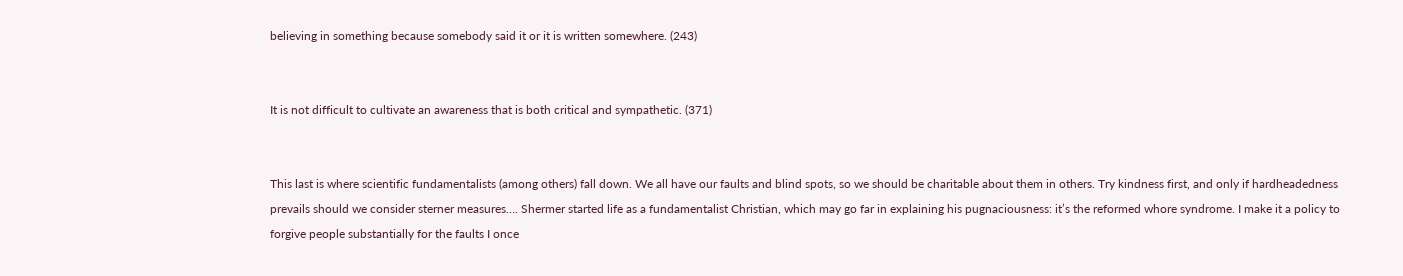believing in something because somebody said it or it is written somewhere. (243)


It is not difficult to cultivate an awareness that is both critical and sympathetic. (371)


This last is where scientific fundamentalists (among others) fall down. We all have our faults and blind spots, so we should be charitable about them in others. Try kindness first, and only if hardheadedness prevails should we consider sterner measures…. Shermer started life as a fundamentalist Christian, which may go far in explaining his pugnaciousness: it’s the reformed whore syndrome. I make it a policy to forgive people substantially for the faults I once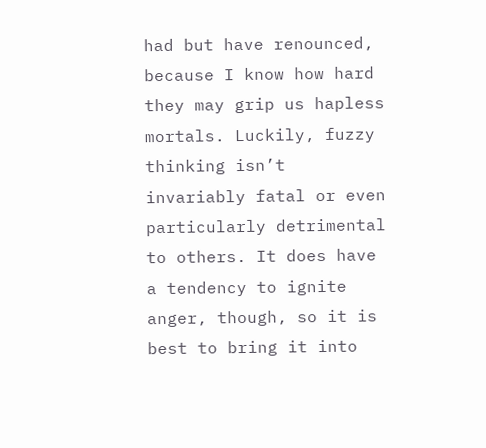had but have renounced, because I know how hard they may grip us hapless mortals. Luckily, fuzzy thinking isn’t invariably fatal or even particularly detrimental to others. It does have a tendency to ignite anger, though, so it is best to bring it into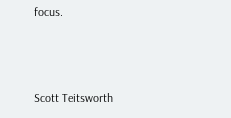focus.



Scott Teitsworth